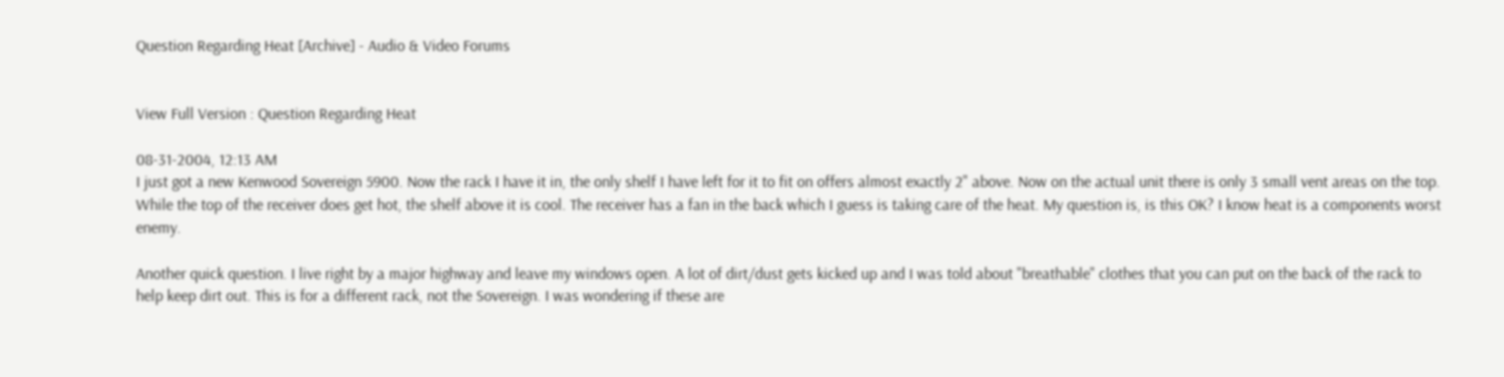Question Regarding Heat [Archive] - Audio & Video Forums


View Full Version : Question Regarding Heat

08-31-2004, 12:13 AM
I just got a new Kenwood Sovereign 5900. Now the rack I have it in, the only shelf I have left for it to fit on offers almost exactly 2" above. Now on the actual unit there is only 3 small vent areas on the top. While the top of the receiver does get hot, the shelf above it is cool. The receiver has a fan in the back which I guess is taking care of the heat. My question is, is this OK? I know heat is a components worst enemy.

Another quick question. I live right by a major highway and leave my windows open. A lot of dirt/dust gets kicked up and I was told about "breathable" clothes that you can put on the back of the rack to help keep dirt out. This is for a different rack, not the Sovereign. I was wondering if these are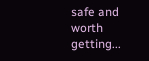safe and worth getting...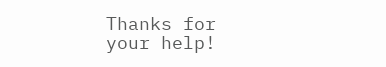Thanks for your help!